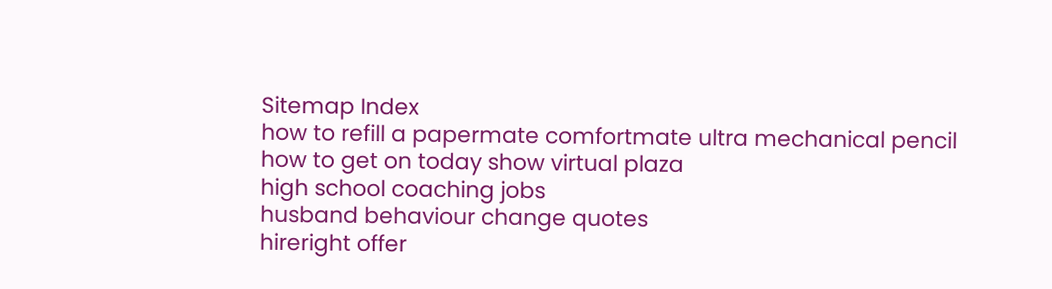Sitemap Index
how to refill a papermate comfortmate ultra mechanical pencil
how to get on today show virtual plaza
high school coaching jobs
husband behaviour change quotes
hireright offer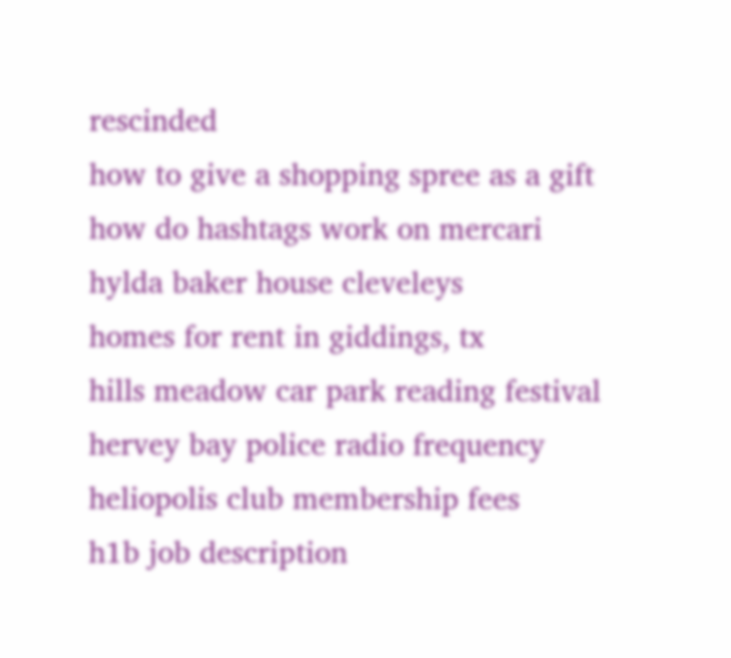rescinded
how to give a shopping spree as a gift
how do hashtags work on mercari
hylda baker house cleveleys
homes for rent in giddings, tx
hills meadow car park reading festival
hervey bay police radio frequency
heliopolis club membership fees
h1b job description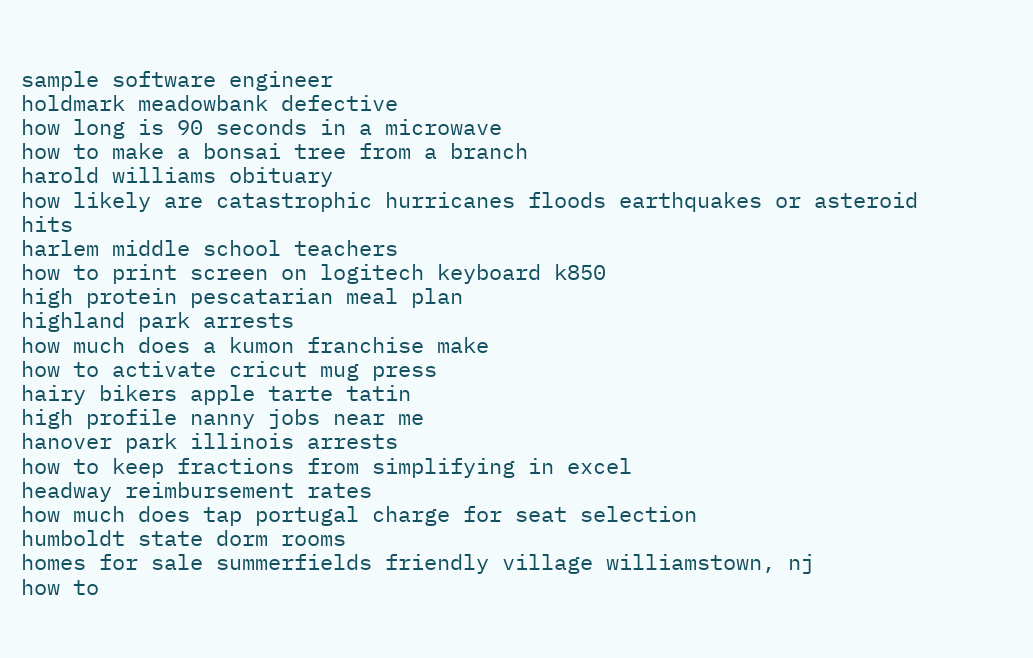sample software engineer
holdmark meadowbank defective
how long is 90 seconds in a microwave
how to make a bonsai tree from a branch
harold williams obituary
how likely are catastrophic hurricanes floods earthquakes or asteroid hits
harlem middle school teachers
how to print screen on logitech keyboard k850
high protein pescatarian meal plan
highland park arrests
how much does a kumon franchise make
how to activate cricut mug press
hairy bikers apple tarte tatin
high profile nanny jobs near me
hanover park illinois arrests
how to keep fractions from simplifying in excel
headway reimbursement rates
how much does tap portugal charge for seat selection
humboldt state dorm rooms
homes for sale summerfields friendly village williamstown, nj
how to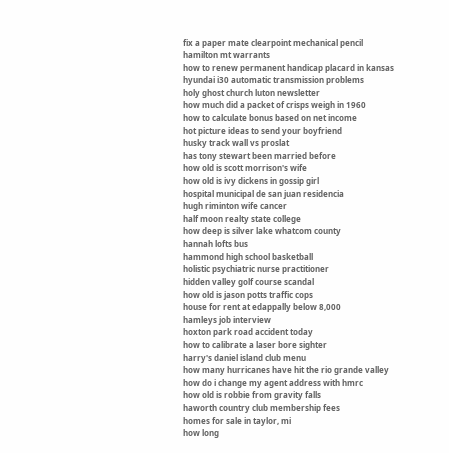fix a paper mate clearpoint mechanical pencil
hamilton mt warrants
how to renew permanent handicap placard in kansas
hyundai i30 automatic transmission problems
holy ghost church luton newsletter
how much did a packet of crisps weigh in 1960
how to calculate bonus based on net income
hot picture ideas to send your boyfriend
husky track wall vs proslat
has tony stewart been married before
how old is scott morrison's wife
how old is ivy dickens in gossip girl
hospital municipal de san juan residencia
hugh riminton wife cancer
half moon realty state college
how deep is silver lake whatcom county
hannah lofts bus
hammond high school basketball
holistic psychiatric nurse practitioner
hidden valley golf course scandal
how old is jason potts traffic cops
house for rent at edappally below 8,000
hamleys job interview
hoxton park road accident today
how to calibrate a laser bore sighter
harry's daniel island club menu
how many hurricanes have hit the rio grande valley
how do i change my agent address with hmrc
how old is robbie from gravity falls
haworth country club membership fees
homes for sale in taylor, mi
how long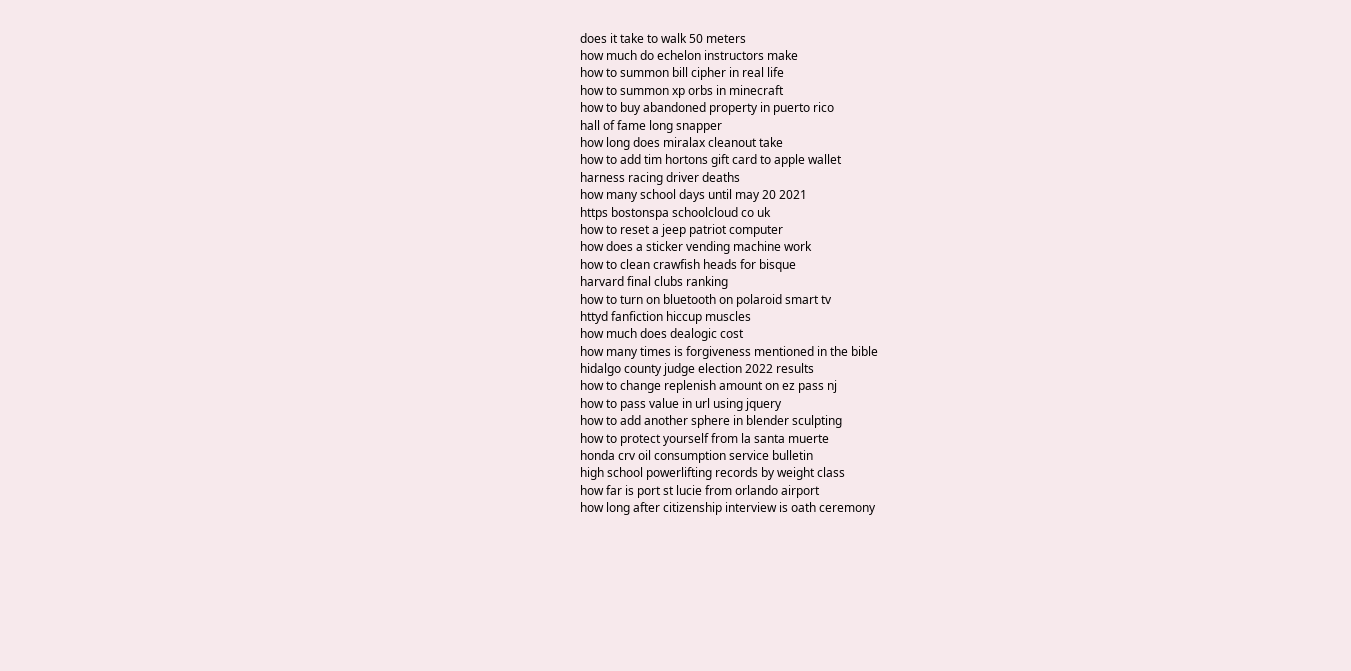does it take to walk 50 meters
how much do echelon instructors make
how to summon bill cipher in real life
how to summon xp orbs in minecraft
how to buy abandoned property in puerto rico
hall of fame long snapper
how long does miralax cleanout take
how to add tim hortons gift card to apple wallet
harness racing driver deaths
how many school days until may 20 2021
https bostonspa schoolcloud co uk
how to reset a jeep patriot computer
how does a sticker vending machine work
how to clean crawfish heads for bisque
harvard final clubs ranking
how to turn on bluetooth on polaroid smart tv
httyd fanfiction hiccup muscles
how much does dealogic cost
how many times is forgiveness mentioned in the bible
hidalgo county judge election 2022 results
how to change replenish amount on ez pass nj
how to pass value in url using jquery
how to add another sphere in blender sculpting
how to protect yourself from la santa muerte
honda crv oil consumption service bulletin
high school powerlifting records by weight class
how far is port st lucie from orlando airport
how long after citizenship interview is oath ceremony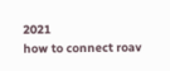2021
how to connect roav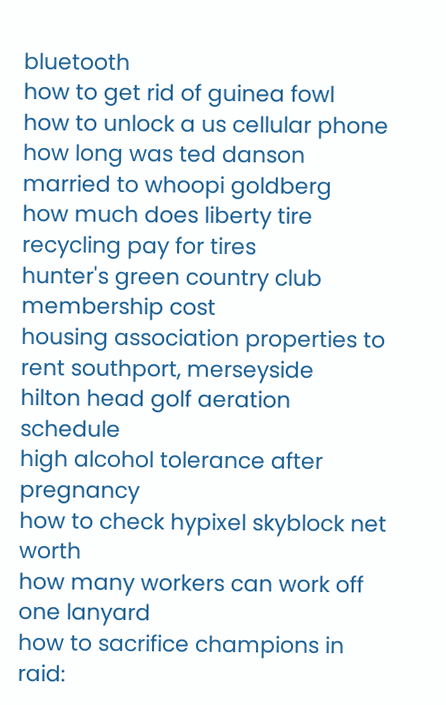bluetooth
how to get rid of guinea fowl
how to unlock a us cellular phone
how long was ted danson married to whoopi goldberg
how much does liberty tire recycling pay for tires
hunter's green country club membership cost
housing association properties to rent southport, merseyside
hilton head golf aeration schedule
high alcohol tolerance after pregnancy
how to check hypixel skyblock net worth
how many workers can work off one lanyard
how to sacrifice champions in raid: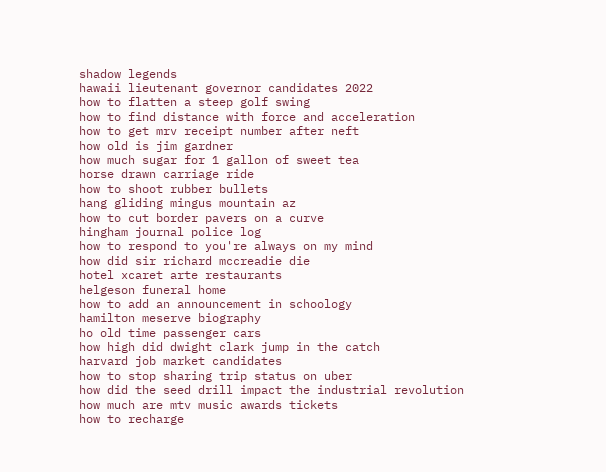shadow legends
hawaii lieutenant governor candidates 2022
how to flatten a steep golf swing
how to find distance with force and acceleration
how to get mrv receipt number after neft
how old is jim gardner
how much sugar for 1 gallon of sweet tea
horse drawn carriage ride
how to shoot rubber bullets
hang gliding mingus mountain az
how to cut border pavers on a curve
hingham journal police log
how to respond to you're always on my mind
how did sir richard mccreadie die
hotel xcaret arte restaurants
helgeson funeral home
how to add an announcement in schoology
hamilton meserve biography
ho old time passenger cars
how high did dwight clark jump in the catch
harvard job market candidates
how to stop sharing trip status on uber
how did the seed drill impact the industrial revolution
how much are mtv music awards tickets
how to recharge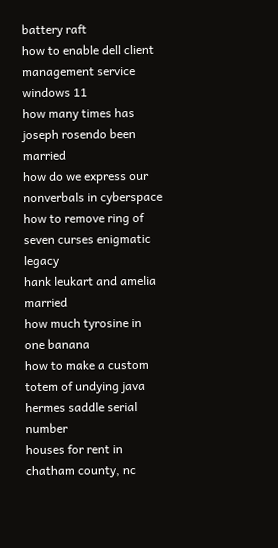battery raft
how to enable dell client management service windows 11
how many times has joseph rosendo been married
how do we express our nonverbals in cyberspace
how to remove ring of seven curses enigmatic legacy
hank leukart and amelia married
how much tyrosine in one banana
how to make a custom totem of undying java
hermes saddle serial number
houses for rent in chatham county, nc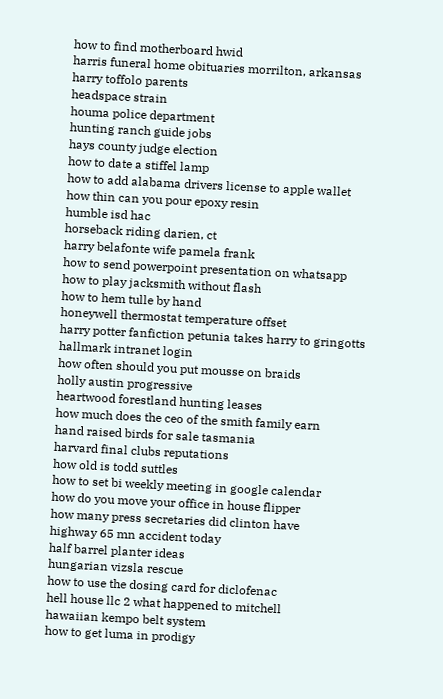how to find motherboard hwid
harris funeral home obituaries morrilton, arkansas
harry toffolo parents
headspace strain
houma police department
hunting ranch guide jobs
hays county judge election
how to date a stiffel lamp
how to add alabama drivers license to apple wallet
how thin can you pour epoxy resin
humble isd hac
horseback riding darien, ct
harry belafonte wife pamela frank
how to send powerpoint presentation on whatsapp
how to play jacksmith without flash
how to hem tulle by hand
honeywell thermostat temperature offset
harry potter fanfiction petunia takes harry to gringotts
hallmark intranet login
how often should you put mousse on braids
holly austin progressive
heartwood forestland hunting leases
how much does the ceo of the smith family earn
hand raised birds for sale tasmania
harvard final clubs reputations
how old is todd suttles
how to set bi weekly meeting in google calendar
how do you move your office in house flipper
how many press secretaries did clinton have
highway 65 mn accident today
half barrel planter ideas
hungarian vizsla rescue
how to use the dosing card for diclofenac
hell house llc 2 what happened to mitchell
hawaiian kempo belt system
how to get luma in prodigy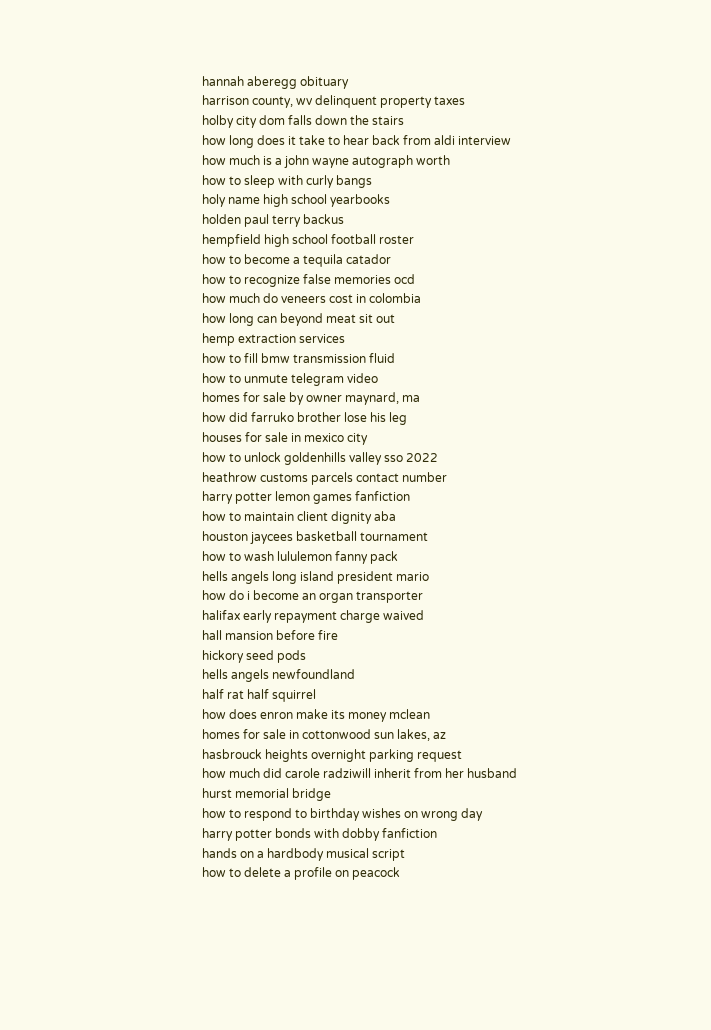hannah aberegg obituary
harrison county, wv delinquent property taxes
holby city dom falls down the stairs
how long does it take to hear back from aldi interview
how much is a john wayne autograph worth
how to sleep with curly bangs
holy name high school yearbooks
holden paul terry backus
hempfield high school football roster
how to become a tequila catador
how to recognize false memories ocd
how much do veneers cost in colombia
how long can beyond meat sit out
hemp extraction services
how to fill bmw transmission fluid
how to unmute telegram video
homes for sale by owner maynard, ma
how did farruko brother lose his leg
houses for sale in mexico city
how to unlock goldenhills valley sso 2022
heathrow customs parcels contact number
harry potter lemon games fanfiction
how to maintain client dignity aba
houston jaycees basketball tournament
how to wash lululemon fanny pack
hells angels long island president mario
how do i become an organ transporter
halifax early repayment charge waived
hall mansion before fire
hickory seed pods
hells angels newfoundland
half rat half squirrel
how does enron make its money mclean
homes for sale in cottonwood sun lakes, az
hasbrouck heights overnight parking request
how much did carole radziwill inherit from her husband
hurst memorial bridge
how to respond to birthday wishes on wrong day
harry potter bonds with dobby fanfiction
hands on a hardbody musical script
how to delete a profile on peacock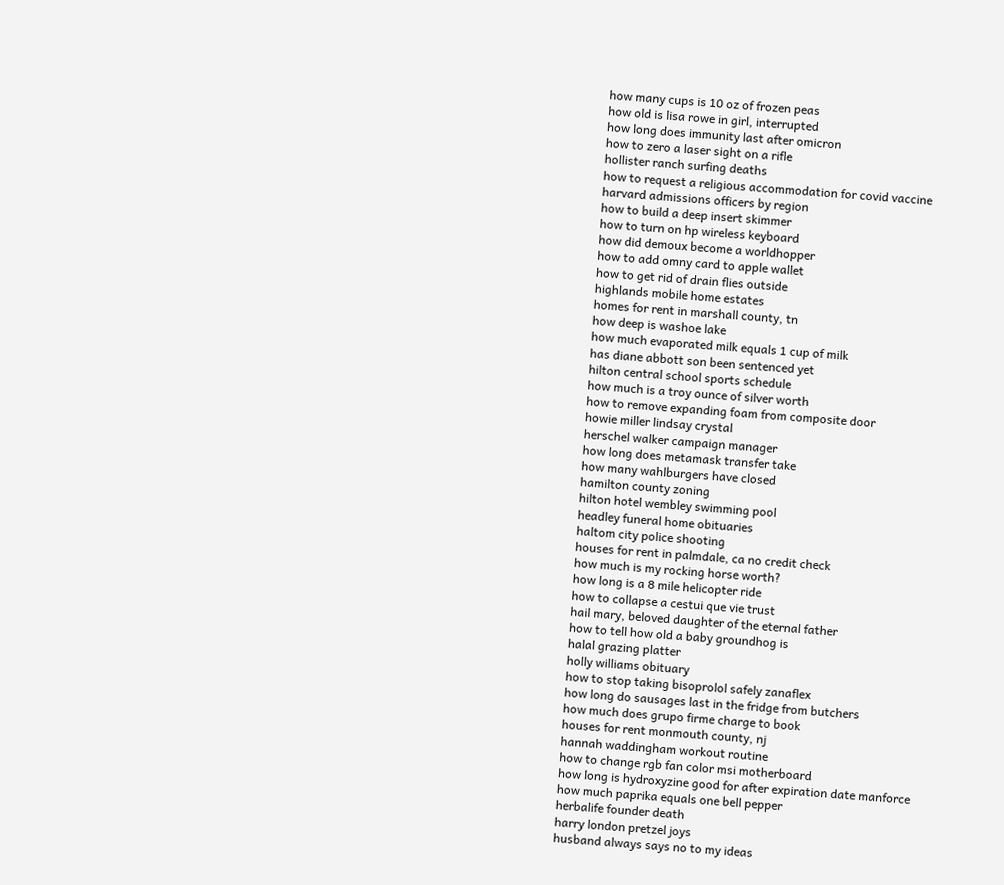how many cups is 10 oz of frozen peas
how old is lisa rowe in girl, interrupted
how long does immunity last after omicron
how to zero a laser sight on a rifle
hollister ranch surfing deaths
how to request a religious accommodation for covid vaccine
harvard admissions officers by region
how to build a deep insert skimmer
how to turn on hp wireless keyboard
how did demoux become a worldhopper
how to add omny card to apple wallet
how to get rid of drain flies outside
highlands mobile home estates
homes for rent in marshall county, tn
how deep is washoe lake
how much evaporated milk equals 1 cup of milk
has diane abbott son been sentenced yet
hilton central school sports schedule
how much is a troy ounce of silver worth
how to remove expanding foam from composite door
howie miller lindsay crystal
herschel walker campaign manager
how long does metamask transfer take
how many wahlburgers have closed
hamilton county zoning
hilton hotel wembley swimming pool
headley funeral home obituaries
haltom city police shooting
houses for rent in palmdale, ca no credit check
how much is my rocking horse worth?
how long is a 8 mile helicopter ride
how to collapse a cestui que vie trust
hail mary, beloved daughter of the eternal father
how to tell how old a baby groundhog is
halal grazing platter
holly williams obituary
how to stop taking bisoprolol safely zanaflex
how long do sausages last in the fridge from butchers
how much does grupo firme charge to book
houses for rent monmouth county, nj
hannah waddingham workout routine
how to change rgb fan color msi motherboard
how long is hydroxyzine good for after expiration date manforce
how much paprika equals one bell pepper
herbalife founder death
harry london pretzel joys
husband always says no to my ideas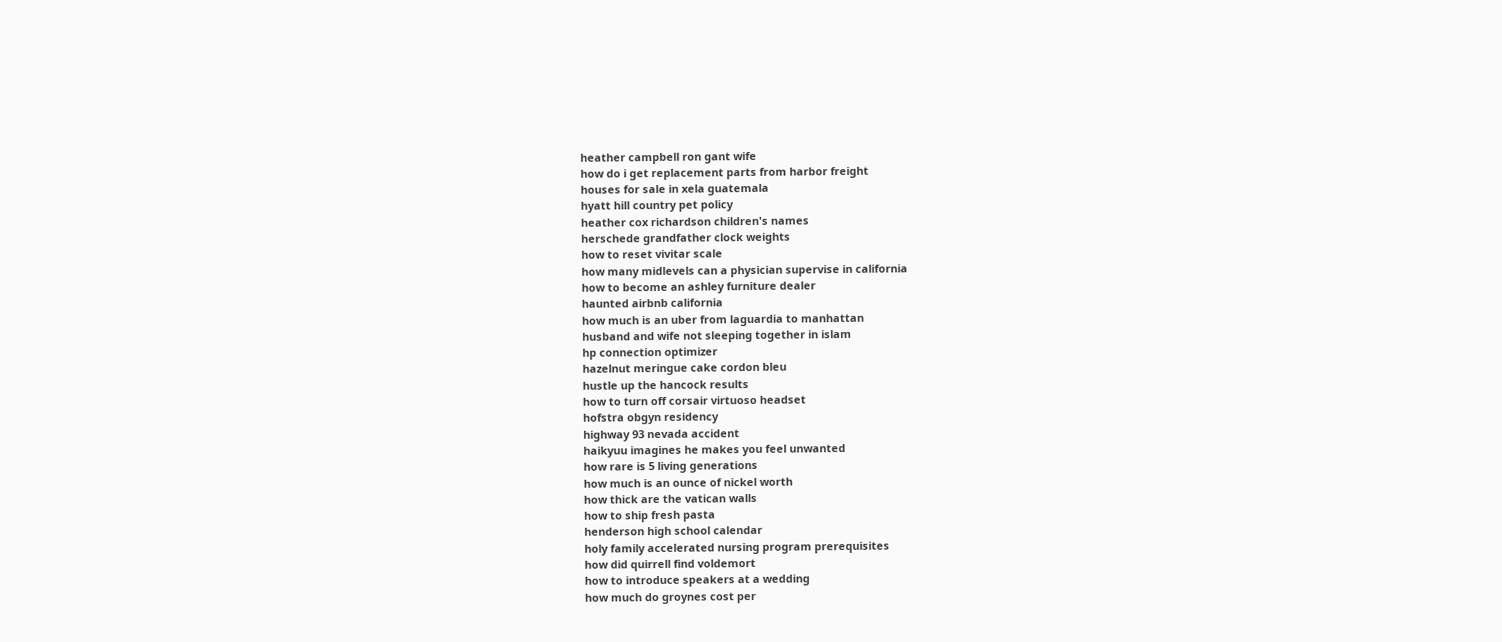heather campbell ron gant wife
how do i get replacement parts from harbor freight
houses for sale in xela guatemala
hyatt hill country pet policy
heather cox richardson children's names
herschede grandfather clock weights
how to reset vivitar scale
how many midlevels can a physician supervise in california
how to become an ashley furniture dealer
haunted airbnb california
how much is an uber from laguardia to manhattan
husband and wife not sleeping together in islam
hp connection optimizer
hazelnut meringue cake cordon bleu
hustle up the hancock results
how to turn off corsair virtuoso headset
hofstra obgyn residency
highway 93 nevada accident
haikyuu imagines he makes you feel unwanted
how rare is 5 living generations
how much is an ounce of nickel worth
how thick are the vatican walls
how to ship fresh pasta
henderson high school calendar
holy family accelerated nursing program prerequisites
how did quirrell find voldemort
how to introduce speakers at a wedding
how much do groynes cost per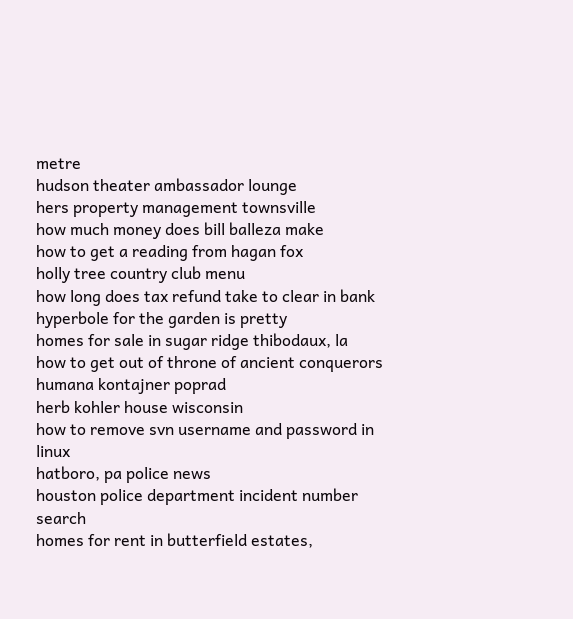metre
hudson theater ambassador lounge
hers property management townsville
how much money does bill balleza make
how to get a reading from hagan fox
holly tree country club menu
how long does tax refund take to clear in bank
hyperbole for the garden is pretty
homes for sale in sugar ridge thibodaux, la
how to get out of throne of ancient conquerors
humana kontajner poprad
herb kohler house wisconsin
how to remove svn username and password in linux
hatboro, pa police news
houston police department incident number search
homes for rent in butterfield estates,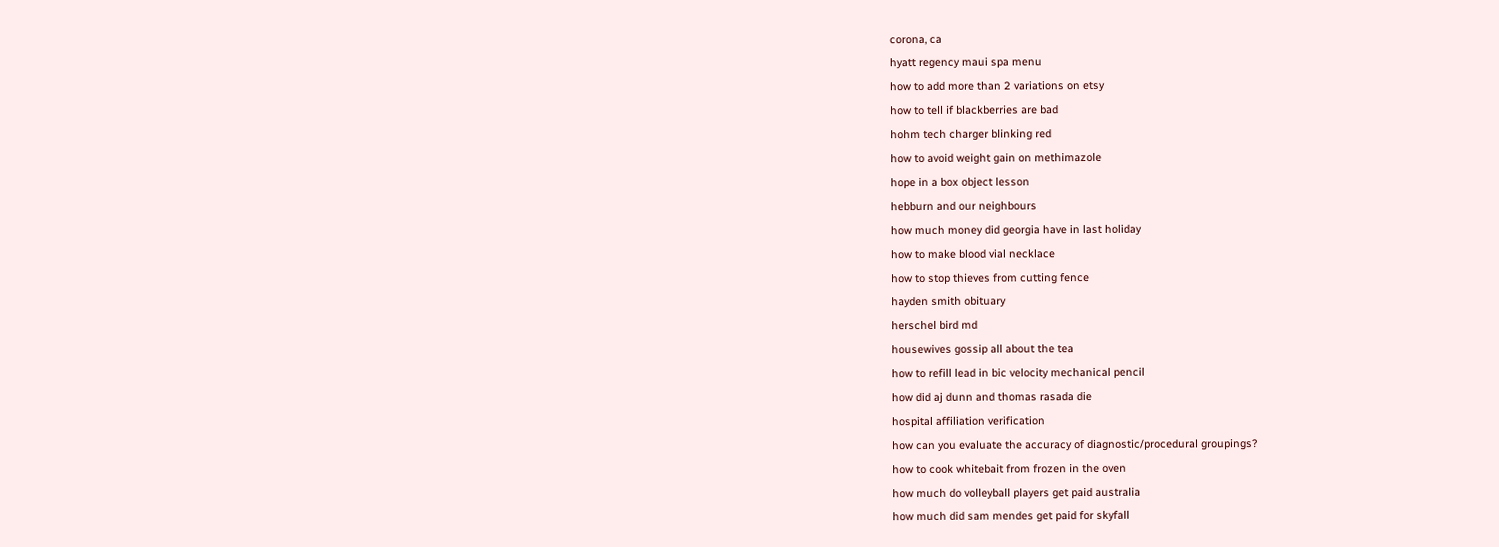corona, ca
hyatt regency maui spa menu
how to add more than 2 variations on etsy
how to tell if blackberries are bad
hohm tech charger blinking red
how to avoid weight gain on methimazole
hope in a box object lesson
hebburn and our neighbours
how much money did georgia have in last holiday
how to make blood vial necklace
how to stop thieves from cutting fence
hayden smith obituary
herschel bird md
housewives gossip all about the tea
how to refill lead in bic velocity mechanical pencil
how did aj dunn and thomas rasada die
hospital affiliation verification
how can you evaluate the accuracy of diagnostic/procedural groupings?
how to cook whitebait from frozen in the oven
how much do volleyball players get paid australia
how much did sam mendes get paid for skyfall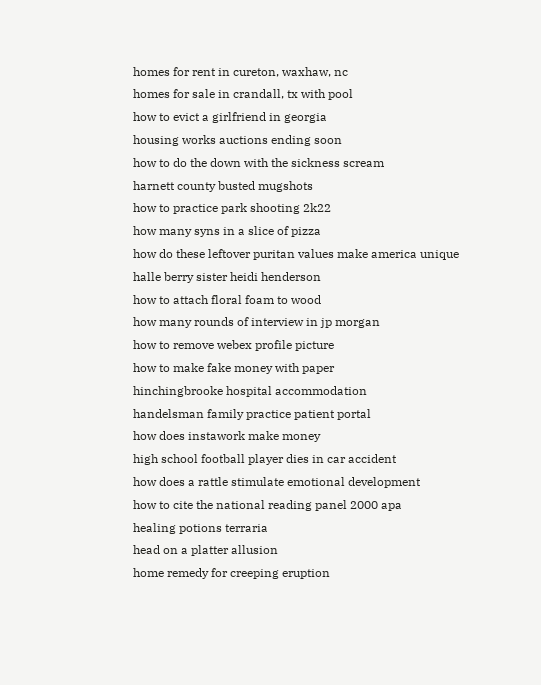homes for rent in cureton, waxhaw, nc
homes for sale in crandall, tx with pool
how to evict a girlfriend in georgia
housing works auctions ending soon
how to do the down with the sickness scream
harnett county busted mugshots
how to practice park shooting 2k22
how many syns in a slice of pizza
how do these leftover puritan values make america unique
halle berry sister heidi henderson
how to attach floral foam to wood
how many rounds of interview in jp morgan
how to remove webex profile picture
how to make fake money with paper
hinchingbrooke hospital accommodation
handelsman family practice patient portal
how does instawork make money
high school football player dies in car accident
how does a rattle stimulate emotional development
how to cite the national reading panel 2000 apa
healing potions terraria
head on a platter allusion
home remedy for creeping eruption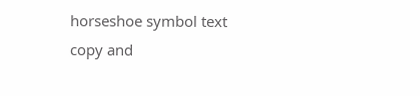horseshoe symbol text copy and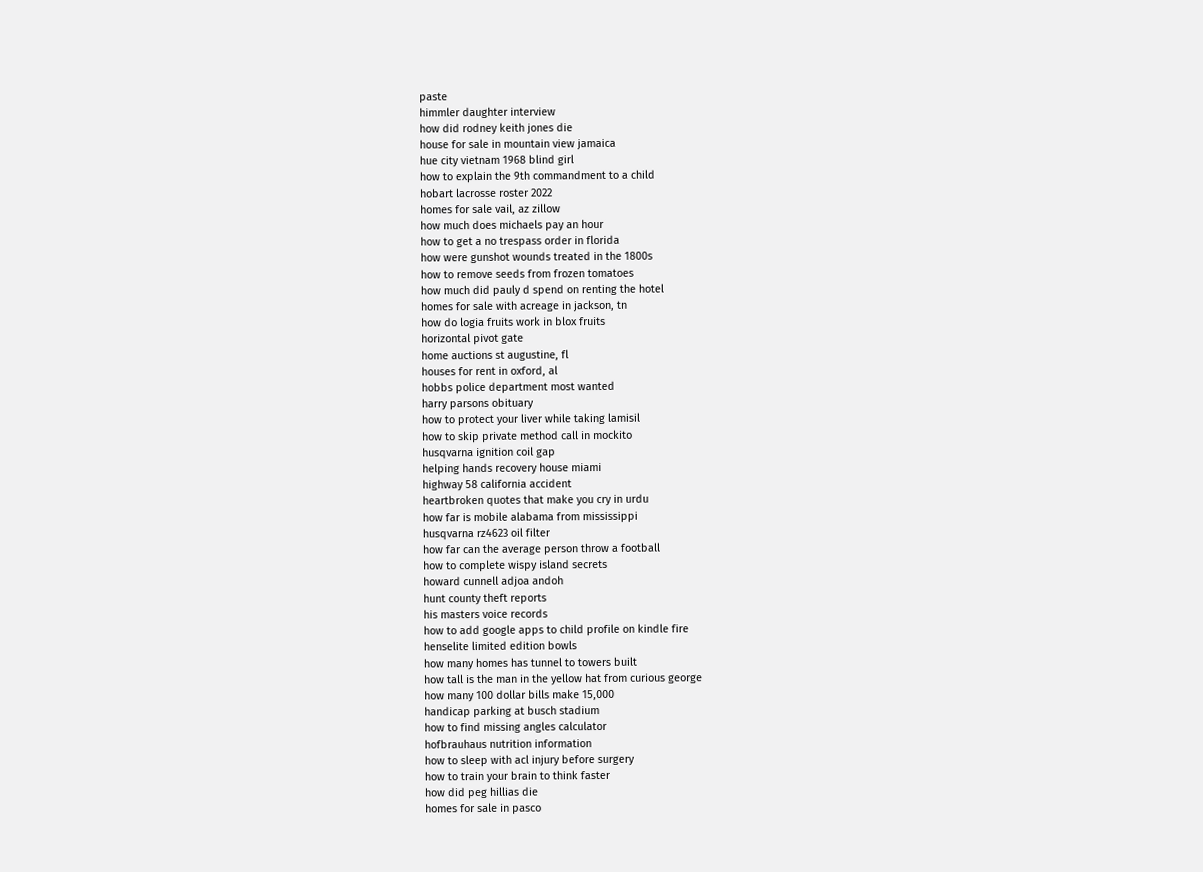paste
himmler daughter interview
how did rodney keith jones die
house for sale in mountain view jamaica
hue city vietnam 1968 blind girl
how to explain the 9th commandment to a child
hobart lacrosse roster 2022
homes for sale vail, az zillow
how much does michaels pay an hour
how to get a no trespass order in florida
how were gunshot wounds treated in the 1800s
how to remove seeds from frozen tomatoes
how much did pauly d spend on renting the hotel
homes for sale with acreage in jackson, tn
how do logia fruits work in blox fruits
horizontal pivot gate
home auctions st augustine, fl
houses for rent in oxford, al
hobbs police department most wanted
harry parsons obituary
how to protect your liver while taking lamisil
how to skip private method call in mockito
husqvarna ignition coil gap
helping hands recovery house miami
highway 58 california accident
heartbroken quotes that make you cry in urdu
how far is mobile alabama from mississippi
husqvarna rz4623 oil filter
how far can the average person throw a football
how to complete wispy island secrets
howard cunnell adjoa andoh
hunt county theft reports
his masters voice records
how to add google apps to child profile on kindle fire
henselite limited edition bowls
how many homes has tunnel to towers built
how tall is the man in the yellow hat from curious george
how many 100 dollar bills make 15,000
handicap parking at busch stadium
how to find missing angles calculator
hofbrauhaus nutrition information
how to sleep with acl injury before surgery
how to train your brain to think faster
how did peg hillias die
homes for sale in pasco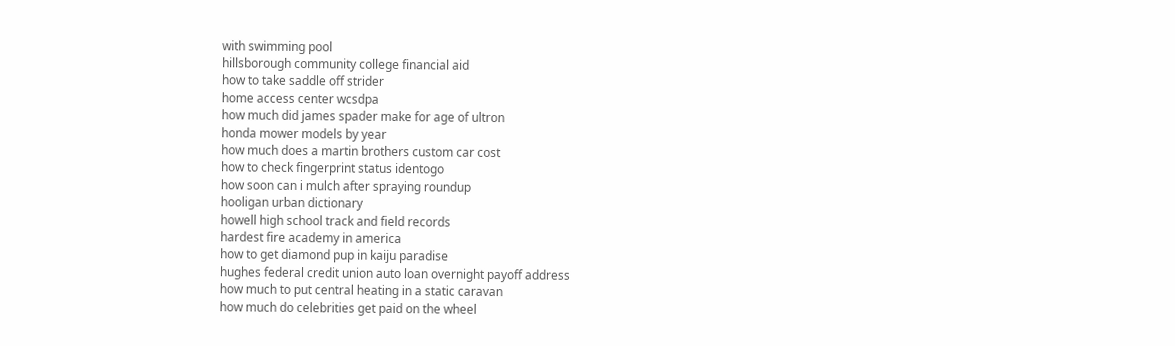with swimming pool
hillsborough community college financial aid
how to take saddle off strider
home access center wcsdpa
how much did james spader make for age of ultron
honda mower models by year
how much does a martin brothers custom car cost
how to check fingerprint status identogo
how soon can i mulch after spraying roundup
hooligan urban dictionary
howell high school track and field records
hardest fire academy in america
how to get diamond pup in kaiju paradise
hughes federal credit union auto loan overnight payoff address
how much to put central heating in a static caravan
how much do celebrities get paid on the wheel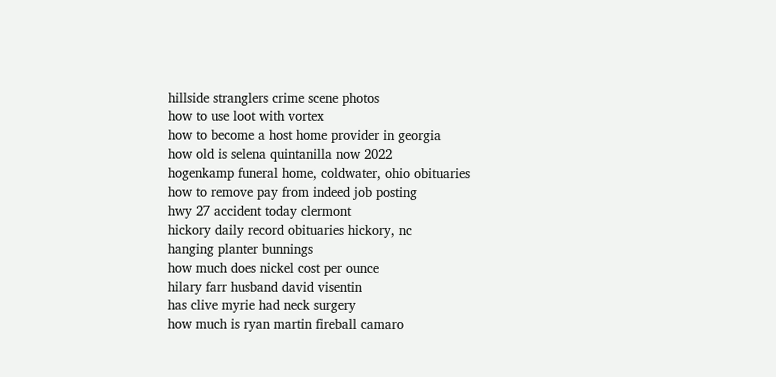hillside stranglers crime scene photos
how to use loot with vortex
how to become a host home provider in georgia
how old is selena quintanilla now 2022
hogenkamp funeral home, coldwater, ohio obituaries
how to remove pay from indeed job posting
hwy 27 accident today clermont
hickory daily record obituaries hickory, nc
hanging planter bunnings
how much does nickel cost per ounce
hilary farr husband david visentin
has clive myrie had neck surgery
how much is ryan martin fireball camaro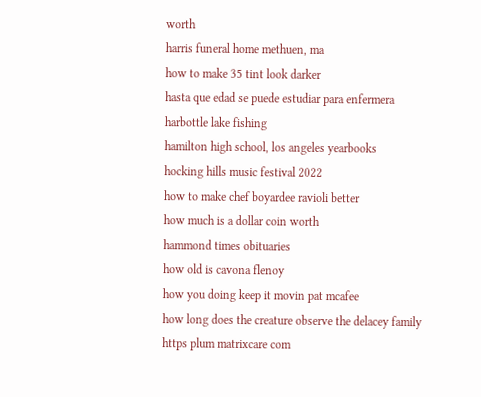worth
harris funeral home methuen, ma
how to make 35 tint look darker
hasta que edad se puede estudiar para enfermera
harbottle lake fishing
hamilton high school, los angeles yearbooks
hocking hills music festival 2022
how to make chef boyardee ravioli better
how much is a dollar coin worth
hammond times obituaries
how old is cavona flenoy
how you doing keep it movin pat mcafee
how long does the creature observe the delacey family
https plum matrixcare com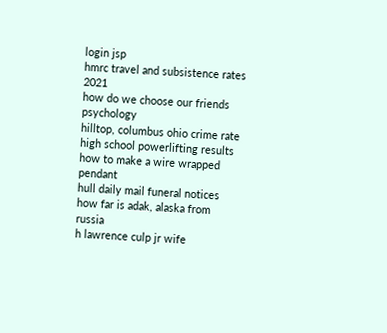login jsp
hmrc travel and subsistence rates 2021
how do we choose our friends psychology
hilltop, columbus ohio crime rate
high school powerlifting results
how to make a wire wrapped pendant
hull daily mail funeral notices
how far is adak, alaska from russia
h lawrence culp jr wife